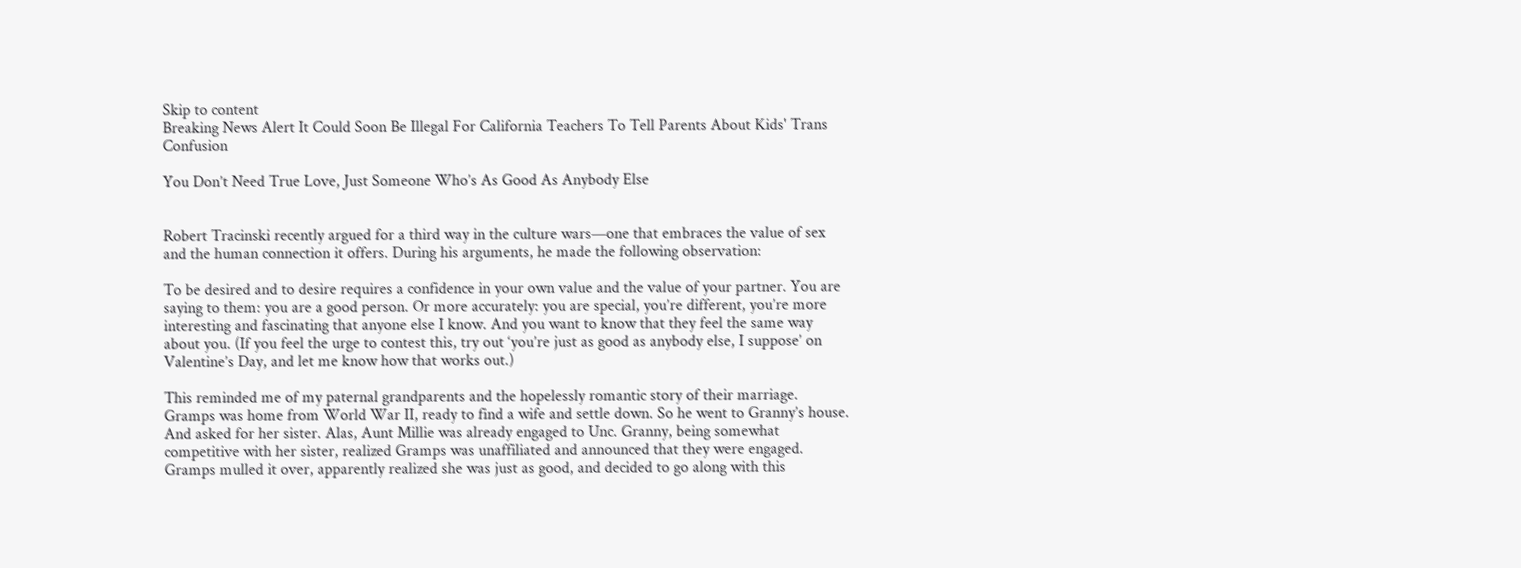Skip to content
Breaking News Alert It Could Soon Be Illegal For California Teachers To Tell Parents About Kids' Trans Confusion

You Don’t Need True Love, Just Someone Who’s As Good As Anybody Else


Robert Tracinski recently argued for a third way in the culture wars—one that embraces the value of sex and the human connection it offers. During his arguments, he made the following observation:

To be desired and to desire requires a confidence in your own value and the value of your partner. You are saying to them: you are a good person. Or more accurately: you are special, you’re different, you’re more interesting and fascinating that anyone else I know. And you want to know that they feel the same way about you. (If you feel the urge to contest this, try out ‘you’re just as good as anybody else, I suppose’ on Valentine’s Day, and let me know how that works out.)

This reminded me of my paternal grandparents and the hopelessly romantic story of their marriage. Gramps was home from World War II, ready to find a wife and settle down. So he went to Granny’s house. And asked for her sister. Alas, Aunt Millie was already engaged to Unc. Granny, being somewhat competitive with her sister, realized Gramps was unaffiliated and announced that they were engaged. Gramps mulled it over, apparently realized she was just as good, and decided to go along with this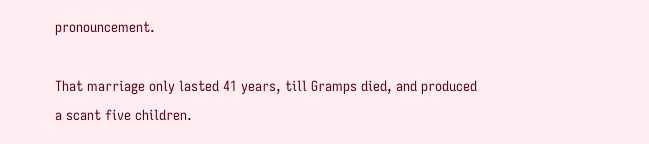pronouncement.

That marriage only lasted 41 years, till Gramps died, and produced a scant five children.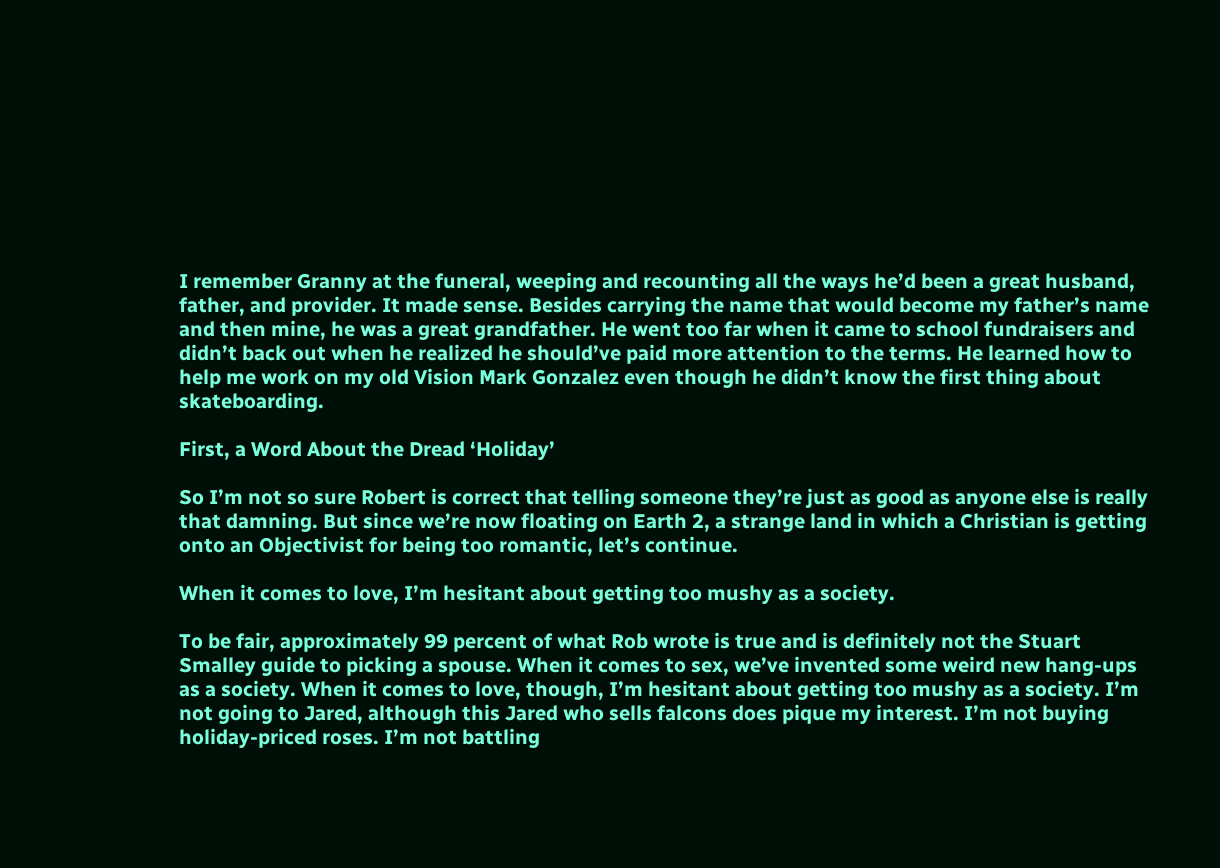I remember Granny at the funeral, weeping and recounting all the ways he’d been a great husband, father, and provider. It made sense. Besides carrying the name that would become my father’s name and then mine, he was a great grandfather. He went too far when it came to school fundraisers and didn’t back out when he realized he should’ve paid more attention to the terms. He learned how to help me work on my old Vision Mark Gonzalez even though he didn’t know the first thing about skateboarding.

First, a Word About the Dread ‘Holiday’

So I’m not so sure Robert is correct that telling someone they’re just as good as anyone else is really that damning. But since we’re now floating on Earth 2, a strange land in which a Christian is getting onto an Objectivist for being too romantic, let’s continue.

When it comes to love, I’m hesitant about getting too mushy as a society.

To be fair, approximately 99 percent of what Rob wrote is true and is definitely not the Stuart Smalley guide to picking a spouse. When it comes to sex, we’ve invented some weird new hang-ups as a society. When it comes to love, though, I’m hesitant about getting too mushy as a society. I’m not going to Jared, although this Jared who sells falcons does pique my interest. I’m not buying holiday-priced roses. I’m not battling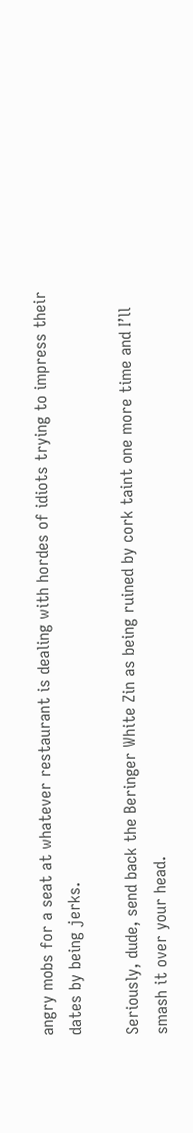angry mobs for a seat at whatever restaurant is dealing with hordes of idiots trying to impress their dates by being jerks.

Seriously, dude, send back the Beringer White Zin as being ruined by cork taint one more time and I’ll smash it over your head.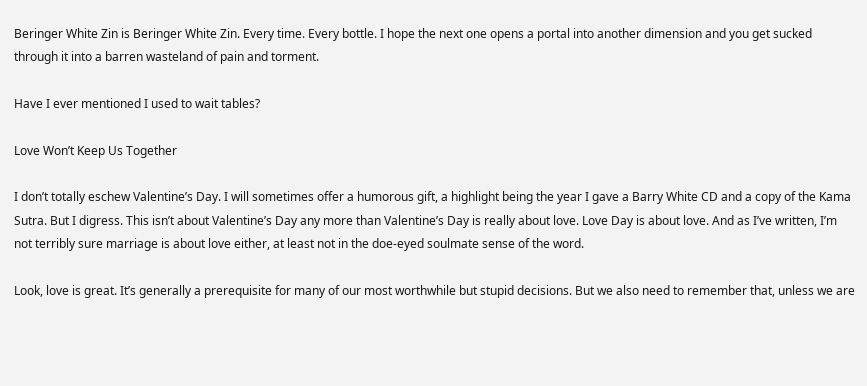Beringer White Zin is Beringer White Zin. Every time. Every bottle. I hope the next one opens a portal into another dimension and you get sucked through it into a barren wasteland of pain and torment.

Have I ever mentioned I used to wait tables?

Love Won’t Keep Us Together

I don’t totally eschew Valentine’s Day. I will sometimes offer a humorous gift, a highlight being the year I gave a Barry White CD and a copy of the Kama Sutra. But I digress. This isn’t about Valentine’s Day any more than Valentine’s Day is really about love. Love Day is about love. And as I’ve written, I’m not terribly sure marriage is about love either, at least not in the doe-eyed soulmate sense of the word.

Look, love is great. It’s generally a prerequisite for many of our most worthwhile but stupid decisions. But we also need to remember that, unless we are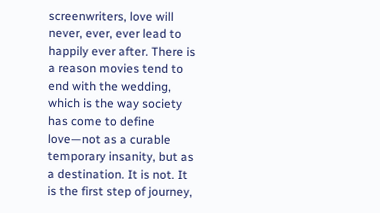screenwriters, love will never, ever, ever lead to happily ever after. There is a reason movies tend to end with the wedding, which is the way society has come to define love—not as a curable temporary insanity, but as a destination. It is not. It is the first step of journey,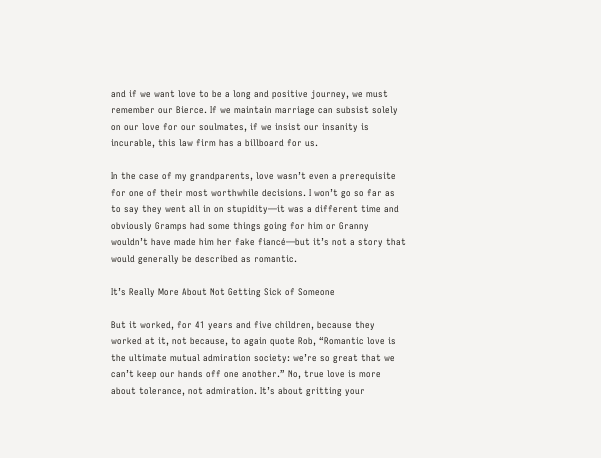and if we want love to be a long and positive journey, we must remember our Bierce. If we maintain marriage can subsist solely on our love for our soulmates, if we insist our insanity is incurable, this law firm has a billboard for us.

In the case of my grandparents, love wasn’t even a prerequisite for one of their most worthwhile decisions. I won’t go so far as to say they went all in on stupidity—it was a different time and obviously Gramps had some things going for him or Granny wouldn’t have made him her fake fiancé—but it’s not a story that would generally be described as romantic.

It’s Really More About Not Getting Sick of Someone

But it worked, for 41 years and five children, because they worked at it, not because, to again quote Rob, “Romantic love is the ultimate mutual admiration society: we’re so great that we can’t keep our hands off one another.” No, true love is more about tolerance, not admiration. It’s about gritting your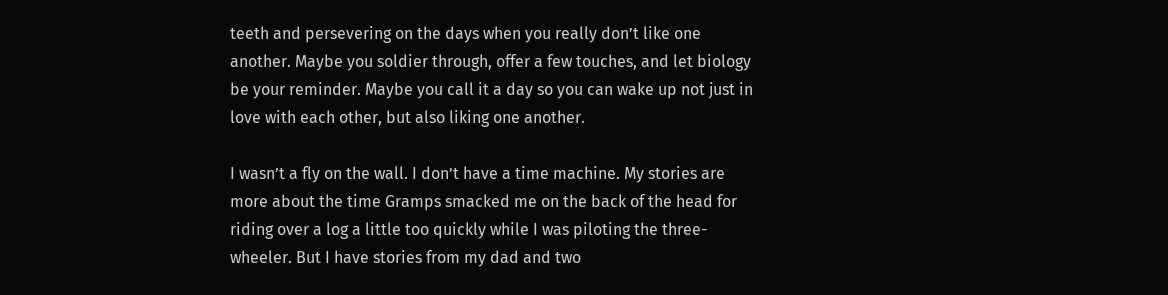teeth and persevering on the days when you really don’t like one another. Maybe you soldier through, offer a few touches, and let biology be your reminder. Maybe you call it a day so you can wake up not just in love with each other, but also liking one another.

I wasn’t a fly on the wall. I don’t have a time machine. My stories are more about the time Gramps smacked me on the back of the head for riding over a log a little too quickly while I was piloting the three-wheeler. But I have stories from my dad and two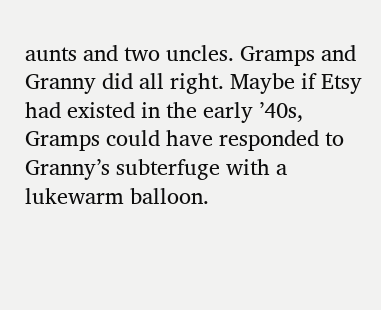aunts and two uncles. Gramps and Granny did all right. Maybe if Etsy had existed in the early ’40s, Gramps could have responded to Granny’s subterfuge with a lukewarm balloon.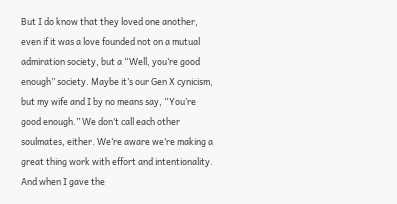But I do know that they loved one another, even if it was a love founded not on a mutual admiration society, but a “Well, you’re good enough” society. Maybe it’s our Gen X cynicism, but my wife and I by no means say, “You’re good enough.” We don’t call each other soulmates, either. We’re aware we’re making a great thing work with effort and intentionality. And when I gave the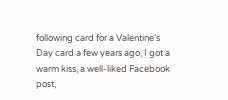following card for a Valentine’s Day card a few years ago, I got a warm kiss, a well-liked Facebook post,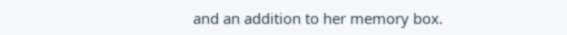and an addition to her memory box.